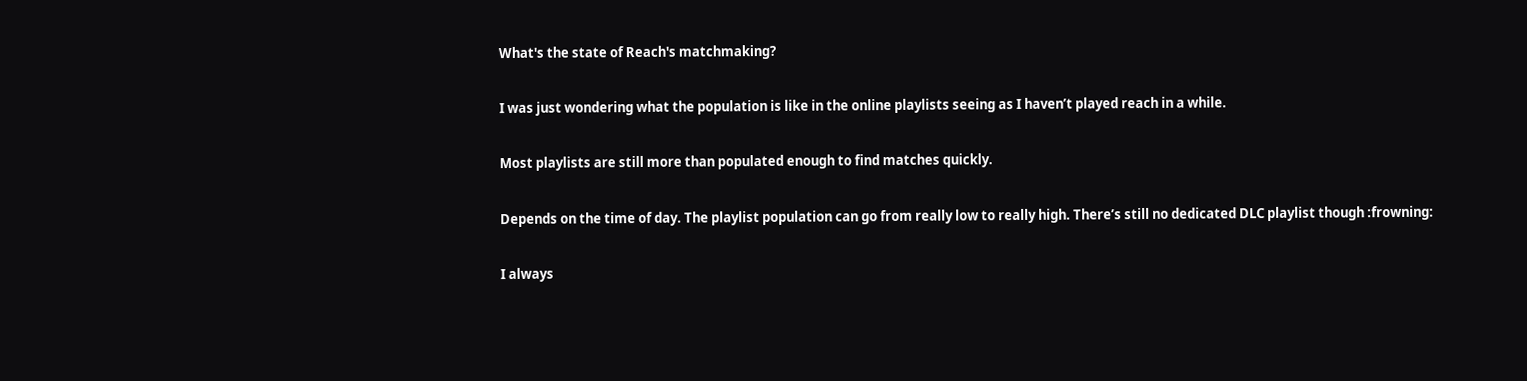What's the state of Reach's matchmaking?

I was just wondering what the population is like in the online playlists seeing as I haven’t played reach in a while.

Most playlists are still more than populated enough to find matches quickly.

Depends on the time of day. The playlist population can go from really low to really high. There’s still no dedicated DLC playlist though :frowning:

I always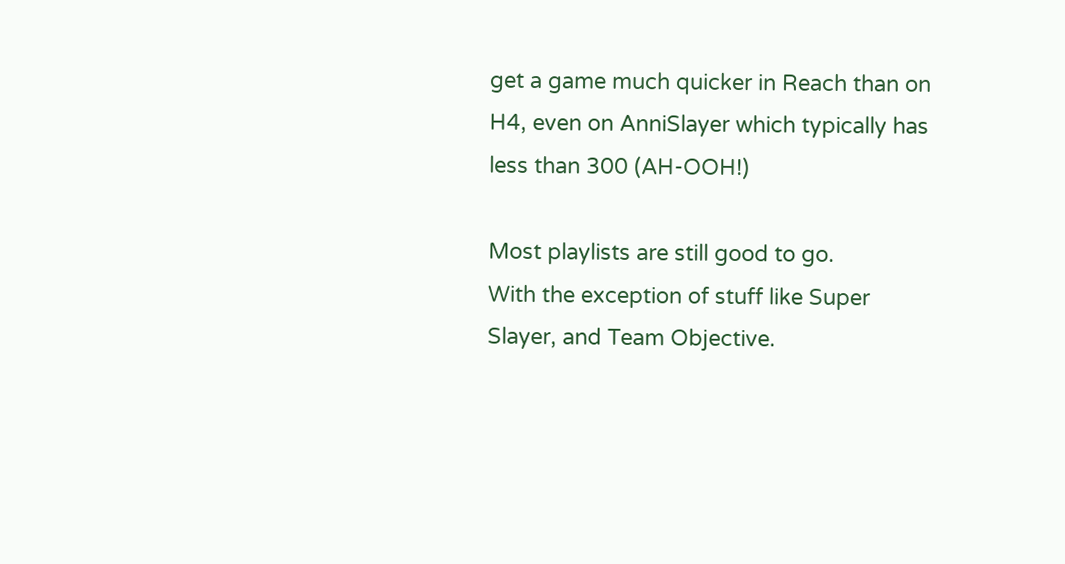get a game much quicker in Reach than on H4, even on AnniSlayer which typically has less than 300 (AH-OOH!)

Most playlists are still good to go.
With the exception of stuff like Super Slayer, and Team Objective.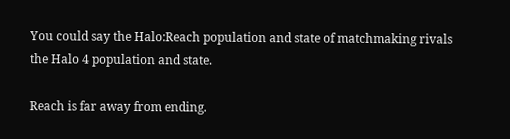You could say the Halo:Reach population and state of matchmaking rivals the Halo 4 population and state.

Reach is far away from ending.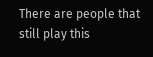There are people that still play this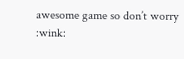awesome game so don’t worry :wink: